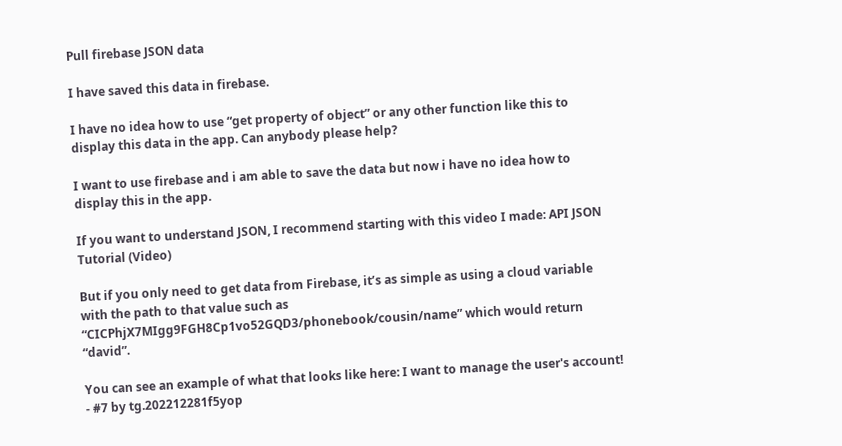Pull firebase JSON data

I have saved this data in firebase.

I have no idea how to use “get property of object” or any other function like this to display this data in the app. Can anybody please help?

I want to use firebase and i am able to save the data but now i have no idea how to display this in the app.

If you want to understand JSON, I recommend starting with this video I made: API JSON Tutorial (Video)

But if you only need to get data from Firebase, it’s as simple as using a cloud variable with the path to that value such as “CICPhjX7MIgg9FGH8Cp1vo52GQD3/phonebook/cousin/name” which would return “david”.

You can see an example of what that looks like here: I want to manage the user's account! - #7 by tg.202212281f5yop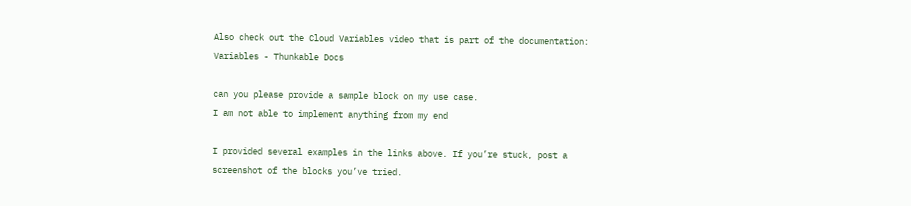Also check out the Cloud Variables video that is part of the documentation: Variables - Thunkable Docs

can you please provide a sample block on my use case.
I am not able to implement anything from my end

I provided several examples in the links above. If you’re stuck, post a screenshot of the blocks you’ve tried.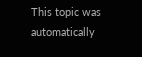This topic was automatically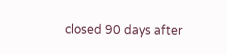closed 90 days after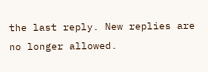the last reply. New replies are no longer allowed.